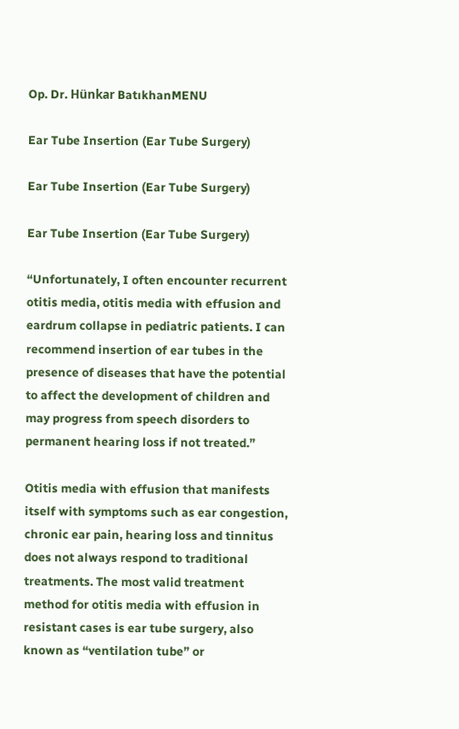Op. Dr. Hünkar BatıkhanMENU

Ear Tube Insertion (Ear Tube Surgery)

Ear Tube Insertion (Ear Tube Surgery)

Ear Tube Insertion (Ear Tube Surgery)

“Unfortunately, I often encounter recurrent otitis media, otitis media with effusion and eardrum collapse in pediatric patients. I can recommend insertion of ear tubes in the presence of diseases that have the potential to affect the development of children and may progress from speech disorders to permanent hearing loss if not treated.”

Otitis media with effusion that manifests itself with symptoms such as ear congestion, chronic ear pain, hearing loss and tinnitus does not always respond to traditional treatments. The most valid treatment method for otitis media with effusion in resistant cases is ear tube surgery, also known as “ventilation tube” or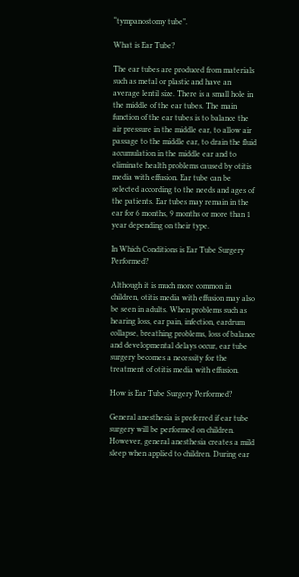“tympanostomy tube”.

What is Ear Tube?

The ear tubes are produced from materials such as metal or plastic and have an average lentil size. There is a small hole in the middle of the ear tubes. The main function of the ear tubes is to balance the air pressure in the middle ear, to allow air passage to the middle ear, to drain the fluid accumulation in the middle ear and to eliminate health problems caused by otitis media with effusion. Ear tube can be selected according to the needs and ages of the patients. Ear tubes may remain in the ear for 6 months, 9 months or more than 1 year depending on their type.

In Which Conditions is Ear Tube Surgery Performed?

Although it is much more common in children, otitis media with effusion may also be seen in adults. When problems such as hearing loss, ear pain, infection, eardrum collapse, breathing problems, loss of balance and developmental delays occur, ear tube surgery becomes a necessity for the treatment of otitis media with effusion.

How is Ear Tube Surgery Performed?

General anesthesia is preferred if ear tube surgery will be performed on children. However, general anesthesia creates a mild sleep when applied to children. During ear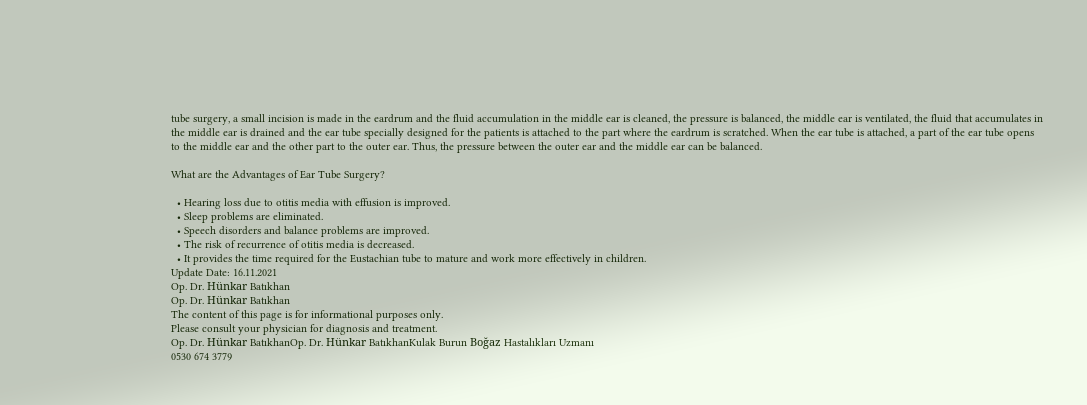tube surgery, a small incision is made in the eardrum and the fluid accumulation in the middle ear is cleaned, the pressure is balanced, the middle ear is ventilated, the fluid that accumulates in the middle ear is drained and the ear tube specially designed for the patients is attached to the part where the eardrum is scratched. When the ear tube is attached, a part of the ear tube opens to the middle ear and the other part to the outer ear. Thus, the pressure between the outer ear and the middle ear can be balanced.

What are the Advantages of Ear Tube Surgery?

  • Hearing loss due to otitis media with effusion is improved.
  • Sleep problems are eliminated.
  • Speech disorders and balance problems are improved.
  • The risk of recurrence of otitis media is decreased.
  • It provides the time required for the Eustachian tube to mature and work more effectively in children.
Update Date: 16.11.2021
Op. Dr. Hünkar Batıkhan
Op. Dr. Hünkar Batıkhan
The content of this page is for informational purposes only.
Please consult your physician for diagnosis and treatment.
Op. Dr. Hünkar BatıkhanOp. Dr. Hünkar BatıkhanKulak Burun Boğaz Hastalıkları Uzmanı
0530 674 3779